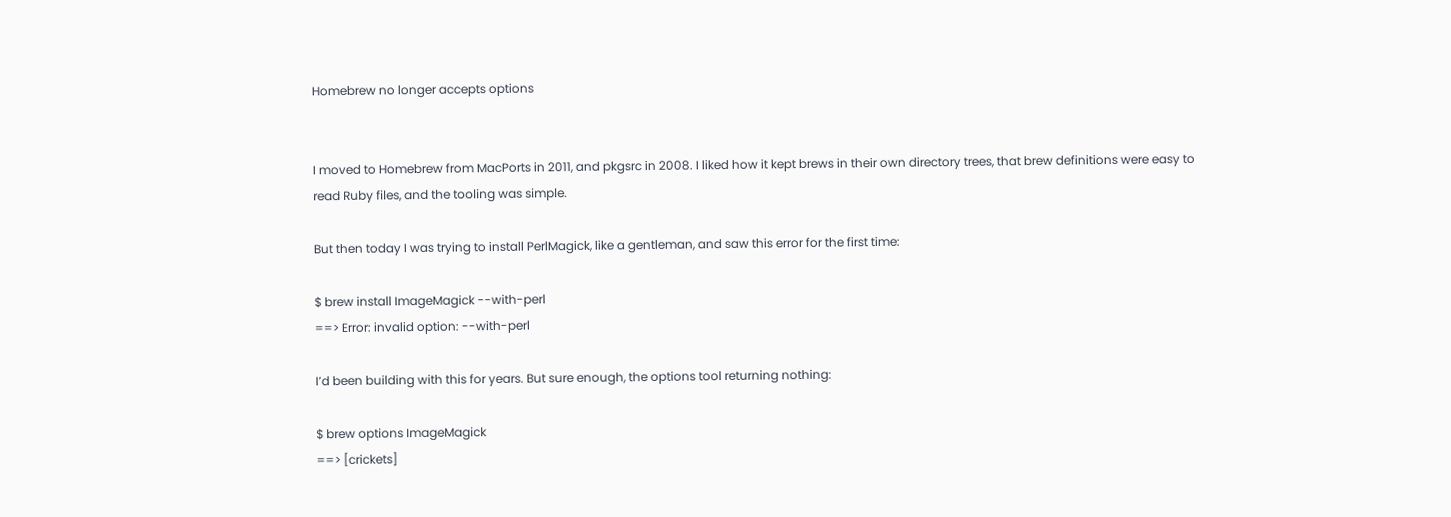Homebrew no longer accepts options


I moved to Homebrew from MacPorts in 2011, and pkgsrc in 2008. I liked how it kept brews in their own directory trees, that brew definitions were easy to read Ruby files, and the tooling was simple.

But then today I was trying to install PerlMagick, like a gentleman, and saw this error for the first time:

$ brew install ImageMagick --with-perl
==> Error: invalid option: --with-perl

I’d been building with this for years. But sure enough, the options tool returning nothing:

$ brew options ImageMagick
==> [crickets]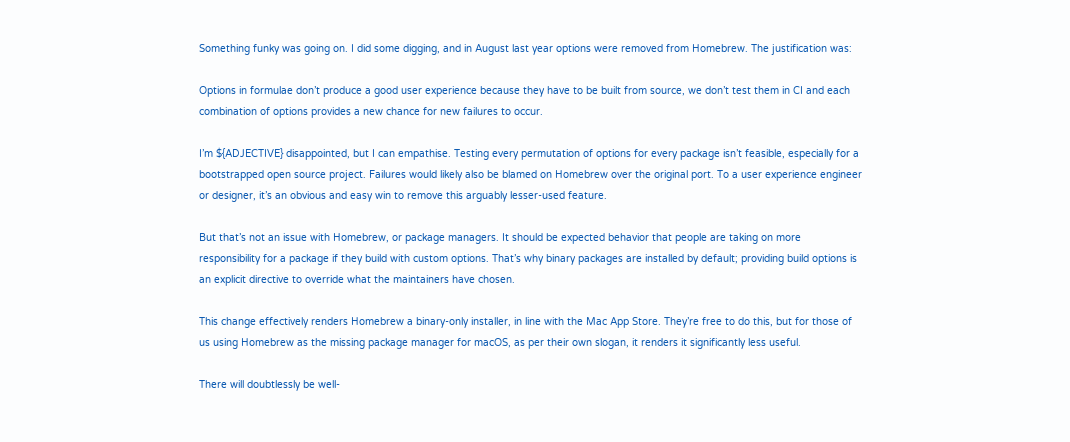Something funky was going on. I did some digging, and in August last year options were removed from Homebrew. The justification was:

Options in formulae don’t produce a good user experience because they have to be built from source, we don’t test them in CI and each combination of options provides a new chance for new failures to occur.

I’m ${ADJECTIVE} disappointed, but I can empathise. Testing every permutation of options for every package isn’t feasible, especially for a bootstrapped open source project. Failures would likely also be blamed on Homebrew over the original port. To a user experience engineer or designer, it’s an obvious and easy win to remove this arguably lesser-used feature.

But that’s not an issue with Homebrew, or package managers. It should be expected behavior that people are taking on more responsibility for a package if they build with custom options. That’s why binary packages are installed by default; providing build options is an explicit directive to override what the maintainers have chosen.

This change effectively renders Homebrew a binary-only installer, in line with the Mac App Store. They’re free to do this, but for those of us using Homebrew as the missing package manager for macOS, as per their own slogan, it renders it significantly less useful.

There will doubtlessly be well-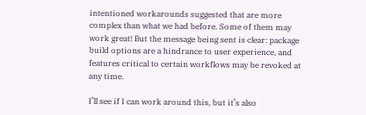intentioned workarounds suggested that are more complex than what we had before. Some of them may work great! But the message being sent is clear: package build options are a hindrance to user experience, and features critical to certain workflows may be revoked at any time.

I’ll see if I can work around this, but it’s also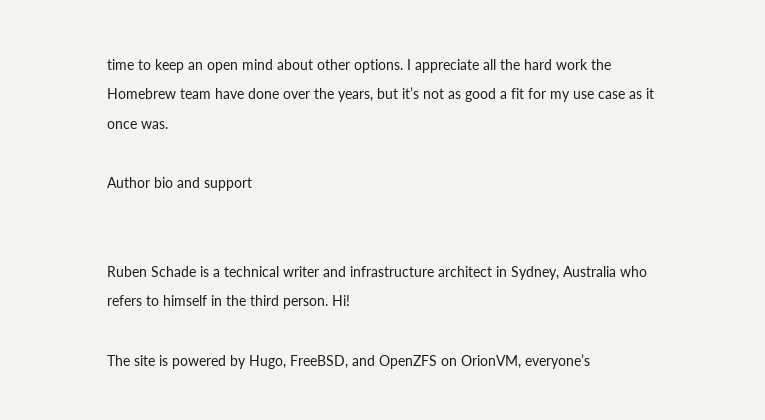time to keep an open mind about other options. I appreciate all the hard work the Homebrew team have done over the years, but it’s not as good a fit for my use case as it once was.

Author bio and support


Ruben Schade is a technical writer and infrastructure architect in Sydney, Australia who refers to himself in the third person. Hi!

The site is powered by Hugo, FreeBSD, and OpenZFS on OrionVM, everyone’s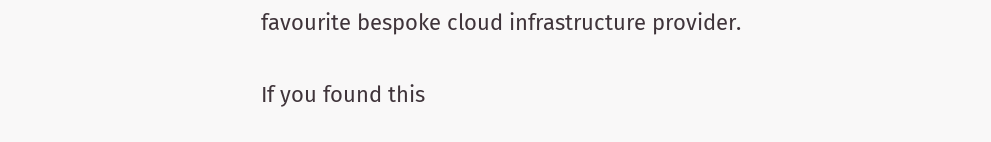favourite bespoke cloud infrastructure provider.

If you found this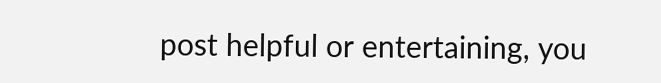post helpful or entertaining, you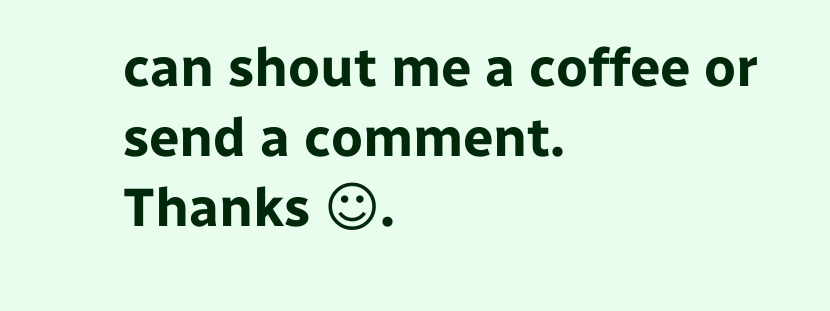can shout me a coffee or send a comment. Thanks ☺.